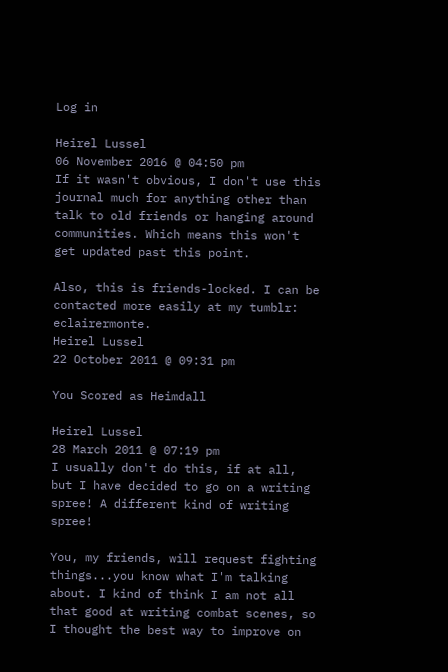Log in

Heirel Lussel
06 November 2016 @ 04:50 pm
If it wasn't obvious, I don't use this journal much for anything other than talk to old friends or hanging around communities. Which means this won't get updated past this point.

Also, this is friends-locked. I can be contacted more easily at my tumblr: eclairermonte.
Heirel Lussel
22 October 2011 @ 09:31 pm

You Scored as Heimdall

Heirel Lussel
28 March 2011 @ 07:19 pm
I usually don't do this, if at all, but I have decided to go on a writing spree! A different kind of writing spree!

You, my friends, will request fighting things...you know what I'm talking about. I kind of think I am not all that good at writing combat scenes, so I thought the best way to improve on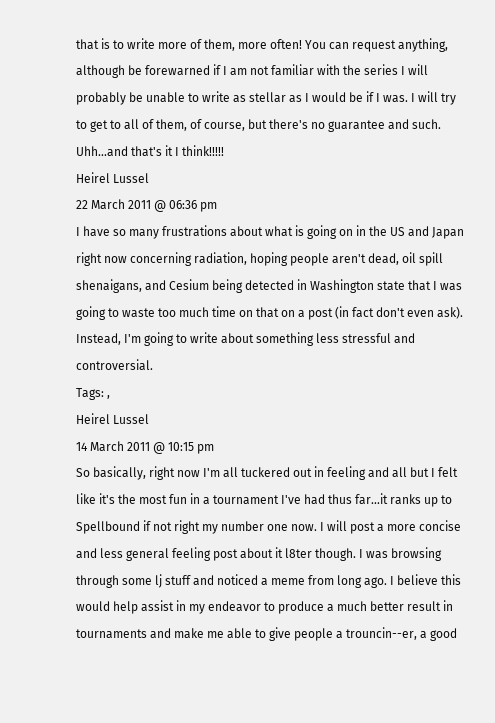that is to write more of them, more often! You can request anything, although be forewarned if I am not familiar with the series I will probably be unable to write as stellar as I would be if I was. I will try to get to all of them, of course, but there's no guarantee and such. Uhh...and that's it I think!!!!!
Heirel Lussel
22 March 2011 @ 06:36 pm
I have so many frustrations about what is going on in the US and Japan right now concerning radiation, hoping people aren't dead, oil spill shenaigans, and Cesium being detected in Washington state that I was going to waste too much time on that on a post (in fact don't even ask). Instead, I'm going to write about something less stressful and controversial.
Tags: ,
Heirel Lussel
14 March 2011 @ 10:15 pm
So basically, right now I'm all tuckered out in feeling and all but I felt like it's the most fun in a tournament I've had thus far...it ranks up to Spellbound if not right my number one now. I will post a more concise and less general feeling post about it l8ter though. I was browsing through some lj stuff and noticed a meme from long ago. I believe this would help assist in my endeavor to produce a much better result in tournaments and make me able to give people a trouncin--er, a good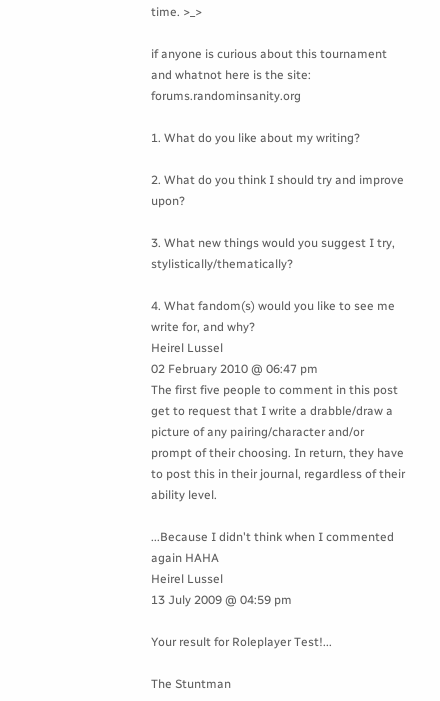time. >_>

if anyone is curious about this tournament and whatnot here is the site: forums.randominsanity.org

1. What do you like about my writing?

2. What do you think I should try and improve upon?

3. What new things would you suggest I try, stylistically/thematically?

4. What fandom(s) would you like to see me write for, and why?
Heirel Lussel
02 February 2010 @ 06:47 pm
The first five people to comment in this post get to request that I write a drabble/draw a picture of any pairing/character and/or prompt of their choosing. In return, they have to post this in their journal, regardless of their ability level.

...Because I didn't think when I commented again HAHA
Heirel Lussel
13 July 2009 @ 04:59 pm

Your result for Roleplayer Test!...

The Stuntman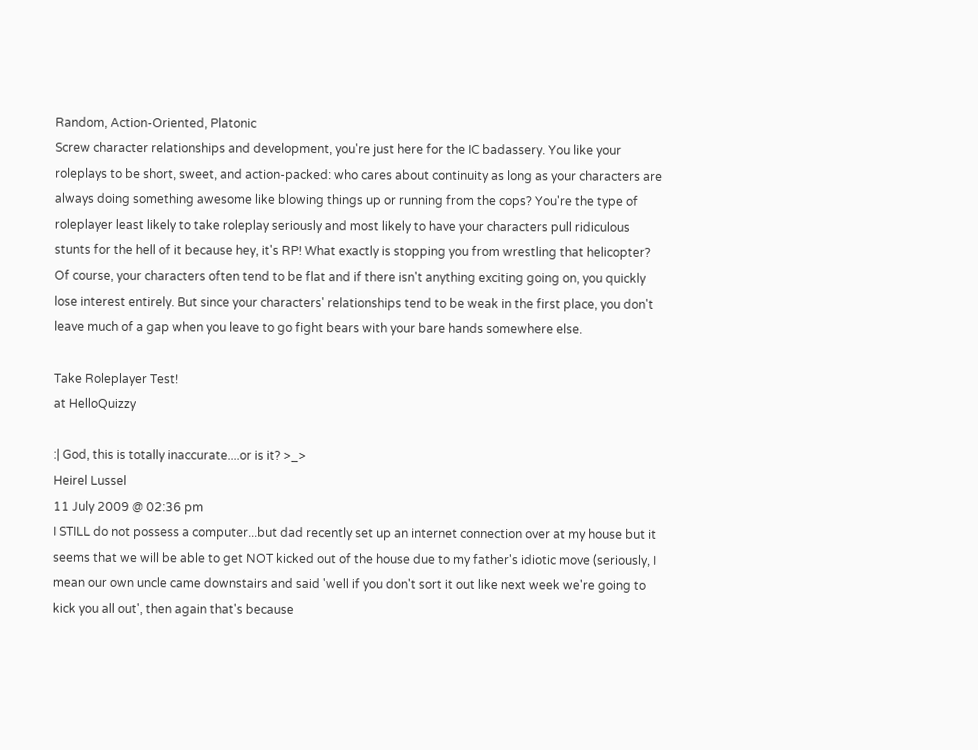Random, Action-Oriented, Platonic
Screw character relationships and development, you're just here for the IC badassery. You like your roleplays to be short, sweet, and action-packed: who cares about continuity as long as your characters are always doing something awesome like blowing things up or running from the cops? You're the type of roleplayer least likely to take roleplay seriously and most likely to have your characters pull ridiculous stunts for the hell of it because hey, it's RP! What exactly is stopping you from wrestling that helicopter? Of course, your characters often tend to be flat and if there isn't anything exciting going on, you quickly lose interest entirely. But since your characters' relationships tend to be weak in the first place, you don't leave much of a gap when you leave to go fight bears with your bare hands somewhere else.

Take Roleplayer Test!
at HelloQuizzy

:| God, this is totally inaccurate....or is it? >_>
Heirel Lussel
11 July 2009 @ 02:36 pm
I STILL do not possess a computer...but dad recently set up an internet connection over at my house but it seems that we will be able to get NOT kicked out of the house due to my father's idiotic move (seriously, I mean our own uncle came downstairs and said 'well if you don't sort it out like next week we're going to kick you all out', then again that's because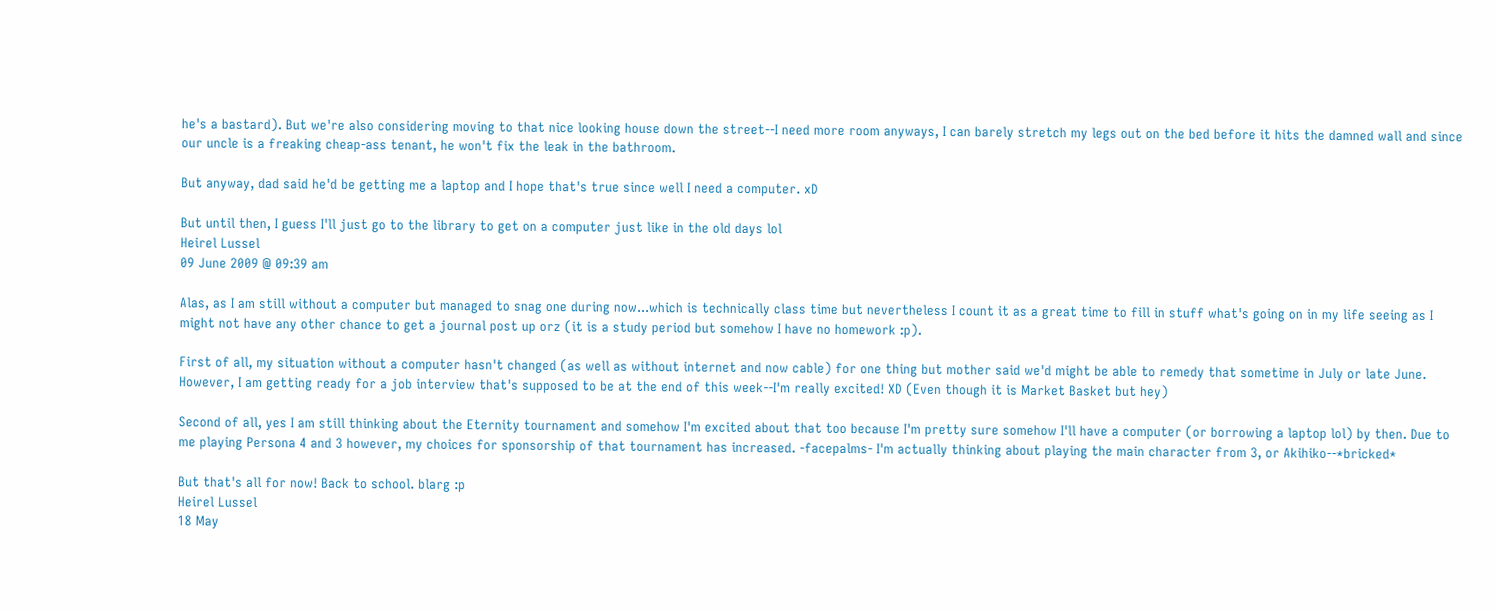he's a bastard). But we're also considering moving to that nice looking house down the street--I need more room anyways, I can barely stretch my legs out on the bed before it hits the damned wall and since our uncle is a freaking cheap-ass tenant, he won't fix the leak in the bathroom.

But anyway, dad said he'd be getting me a laptop and I hope that's true since well I need a computer. xD

But until then, I guess I'll just go to the library to get on a computer just like in the old days lol
Heirel Lussel
09 June 2009 @ 09:39 am

Alas, as I am still without a computer but managed to snag one during now...which is technically class time but nevertheless I count it as a great time to fill in stuff what's going on in my life seeing as I might not have any other chance to get a journal post up orz (it is a study period but somehow I have no homework :p).

First of all, my situation without a computer hasn't changed (as well as without internet and now cable) for one thing but mother said we'd might be able to remedy that sometime in July or late June. However, I am getting ready for a job interview that's supposed to be at the end of this week--I'm really excited! XD (Even though it is Market Basket but hey)

Second of all, yes I am still thinking about the Eternity tournament and somehow I'm excited about that too because I'm pretty sure somehow I'll have a computer (or borrowing a laptop lol) by then. Due to me playing Persona 4 and 3 however, my choices for sponsorship of that tournament has increased. -facepalms- I'm actually thinking about playing the main character from 3, or Akihiko--*bricked*

But that's all for now! Back to school. blarg :p
Heirel Lussel
18 May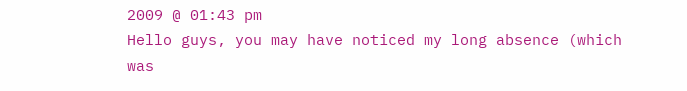2009 @ 01:43 pm
Hello guys, you may have noticed my long absence (which was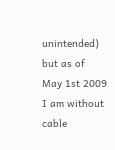unintended) but as of May 1st 2009 I am without cable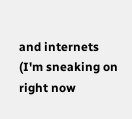and internets (I'm sneaking on right now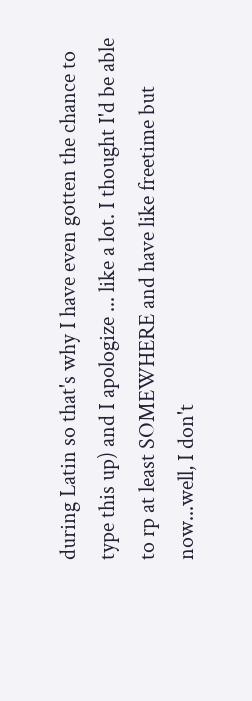during Latin so that's why I have even gotten the chance to type this up) and I apologize ... like a lot. I thought I'd be able to rp at least SOMEWHERE and have like freetime but now...well, I don't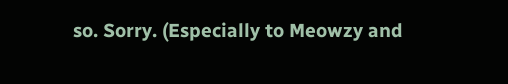so. Sorry. (Especially to Meowzy and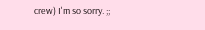crew) I'm so sorry. ;;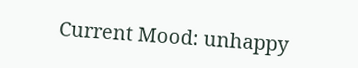Current Mood: unhappy